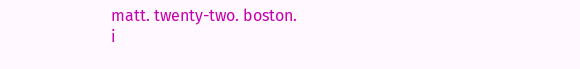matt. twenty-two. boston.
i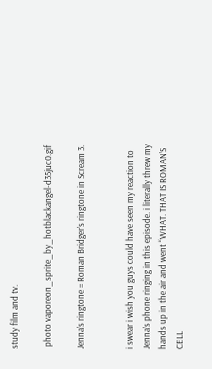study film and tv.

 photo vaporeon_sprite_by_hotblackangel-d35juc0.gif

Jenna’s ringtone = Roman Bridger’s ringtone in Scream 3.


i swear i wish you guys could have seen my reaction to Jenna’s phone ringing in this episode. i literally threw my hands up in the air and went “WHAT. THAT IS ROMAN’S CELL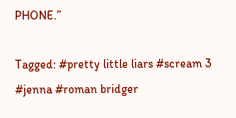PHONE.”

Tagged: #pretty little liars #scream 3 #jenna #roman bridger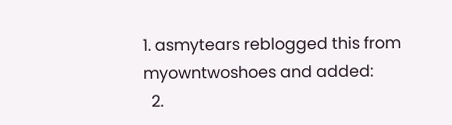1. asmytears reblogged this from myowntwoshoes and added:
  2.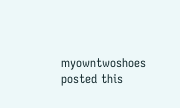myowntwoshoes posted this